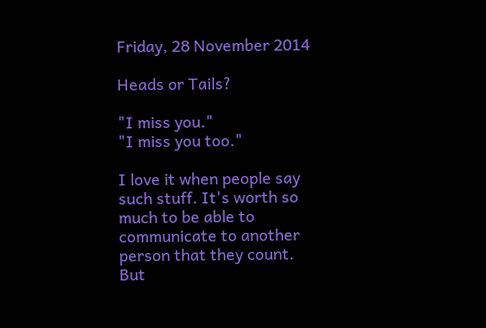Friday, 28 November 2014

Heads or Tails?

"I miss you."
"I miss you too."

I love it when people say such stuff. It's worth so much to be able to communicate to another person that they count. But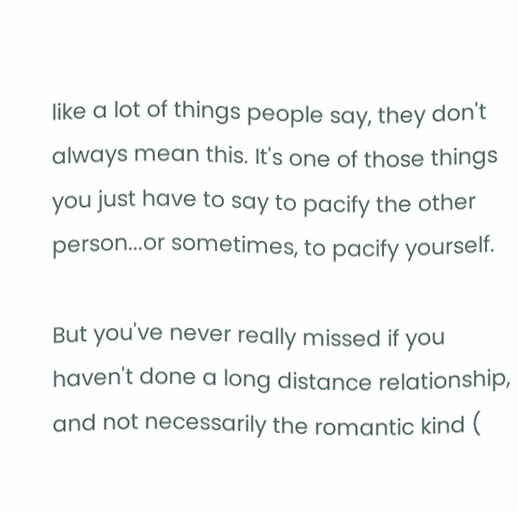like a lot of things people say, they don't always mean this. It's one of those things you just have to say to pacify the other person...or sometimes, to pacify yourself.

But you've never really missed if you haven't done a long distance relationship, and not necessarily the romantic kind (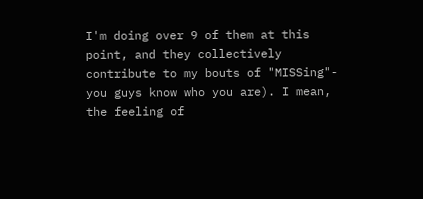I'm doing over 9 of them at this point, and they collectively contribute to my bouts of "MISSing"- you guys know who you are). I mean, the feeling of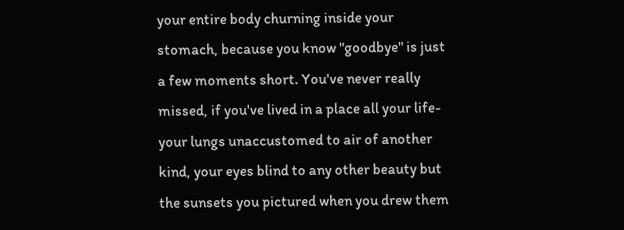your entire body churning inside your stomach, because you know "goodbye" is just a few moments short. You've never really missed, if you've lived in a place all your life- your lungs unaccustomed to air of another kind, your eyes blind to any other beauty but the sunsets you pictured when you drew them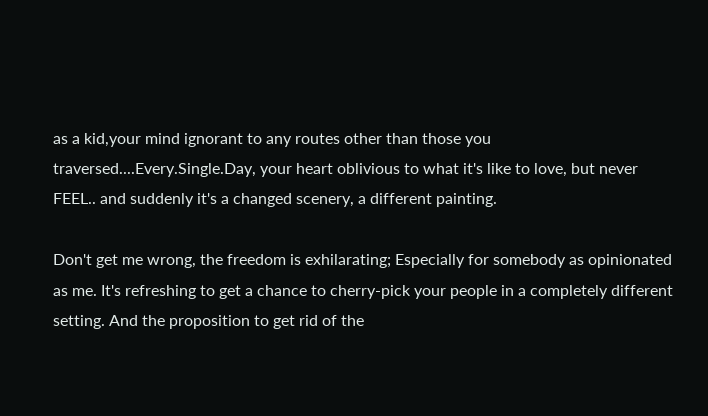as a kid,your mind ignorant to any routes other than those you traversed....Every.Single.Day, your heart oblivious to what it's like to love, but never FEEL.. and suddenly it's a changed scenery, a different painting.

Don't get me wrong, the freedom is exhilarating; Especially for somebody as opinionated as me. It's refreshing to get a chance to cherry-pick your people in a completely different setting. And the proposition to get rid of the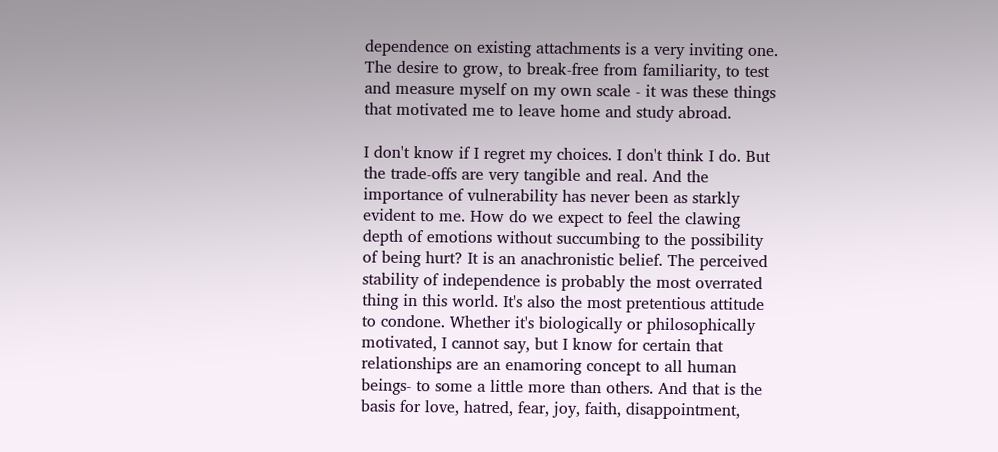dependence on existing attachments is a very inviting one. The desire to grow, to break-free from familiarity, to test and measure myself on my own scale - it was these things that motivated me to leave home and study abroad.

I don't know if I regret my choices. I don't think I do. But the trade-offs are very tangible and real. And the importance of vulnerability has never been as starkly evident to me. How do we expect to feel the clawing depth of emotions without succumbing to the possibility of being hurt? It is an anachronistic belief. The perceived stability of independence is probably the most overrated thing in this world. It's also the most pretentious attitude to condone. Whether it's biologically or philosophically motivated, I cannot say, but I know for certain that relationships are an enamoring concept to all human beings- to some a little more than others. And that is the basis for love, hatred, fear, joy, faith, disappointment,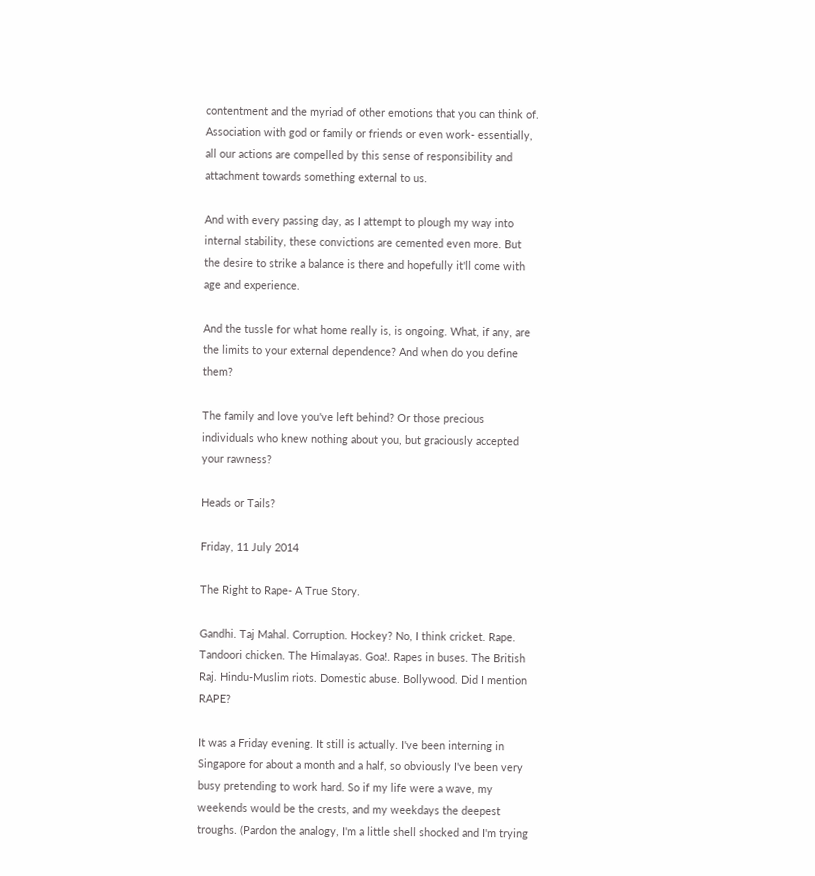contentment and the myriad of other emotions that you can think of. Association with god or family or friends or even work- essentially, all our actions are compelled by this sense of responsibility and attachment towards something external to us.

And with every passing day, as I attempt to plough my way into internal stability, these convictions are cemented even more. But the desire to strike a balance is there and hopefully it'll come with age and experience.

And the tussle for what home really is, is ongoing. What, if any, are the limits to your external dependence? And when do you define them?

The family and love you've left behind? Or those precious individuals who knew nothing about you, but graciously accepted your rawness?

Heads or Tails?

Friday, 11 July 2014

The Right to Rape- A True Story.

Gandhi. Taj Mahal. Corruption. Hockey? No, I think cricket. Rape. Tandoori chicken. The Himalayas. Goa!. Rapes in buses. The British Raj. Hindu-Muslim riots. Domestic abuse. Bollywood. Did I mention RAPE?

It was a Friday evening. It still is actually. I've been interning in Singapore for about a month and a half, so obviously I've been very busy pretending to work hard. So if my life were a wave, my weekends would be the crests, and my weekdays the deepest troughs. (Pardon the analogy, I'm a little shell shocked and I'm trying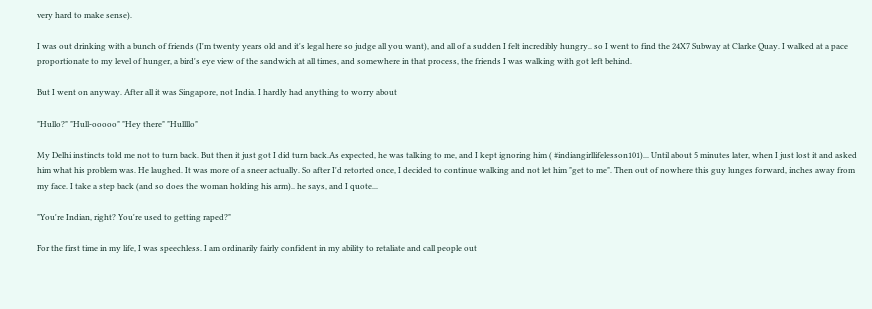very hard to make sense).

I was out drinking with a bunch of friends (I'm twenty years old and it's legal here so judge all you want), and all of a sudden I felt incredibly hungry.. so I went to find the 24X7 Subway at Clarke Quay. I walked at a pace proportionate to my level of hunger, a bird's eye view of the sandwich at all times, and somewhere in that process, the friends I was walking with got left behind.

But I went on anyway. After all it was Singapore, not India. I hardly had anything to worry about

"Hullo?" "Hull-ooooo" "Hey there" "Hullllo"

My Delhi instincts told me not to turn back. But then it just got I did turn back.As expected, he was talking to me, and I kept ignoring him ( #indiangirllifelesson101)... Until about 5 minutes later, when I just lost it and asked him what his problem was. He laughed. It was more of a sneer actually. So after I'd retorted once, I decided to continue walking and not let him "get to me". Then out of nowhere this guy lunges forward, inches away from my face. I take a step back (and so does the woman holding his arm).. he says, and I quote...

"You're Indian, right? You're used to getting raped?"

For the first time in my life, I was speechless. I am ordinarily fairly confident in my ability to retaliate and call people out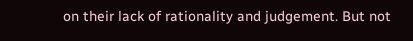on their lack of rationality and judgement. But not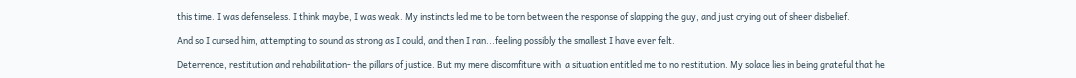this time. I was defenseless. I think maybe, I was weak. My instincts led me to be torn between the response of slapping the guy, and just crying out of sheer disbelief.

And so I cursed him, attempting to sound as strong as I could, and then I ran...feeling possibly the smallest I have ever felt.

Deterrence, restitution and rehabilitation- the pillars of justice. But my mere discomfiture with  a situation entitled me to no restitution. My solace lies in being grateful that he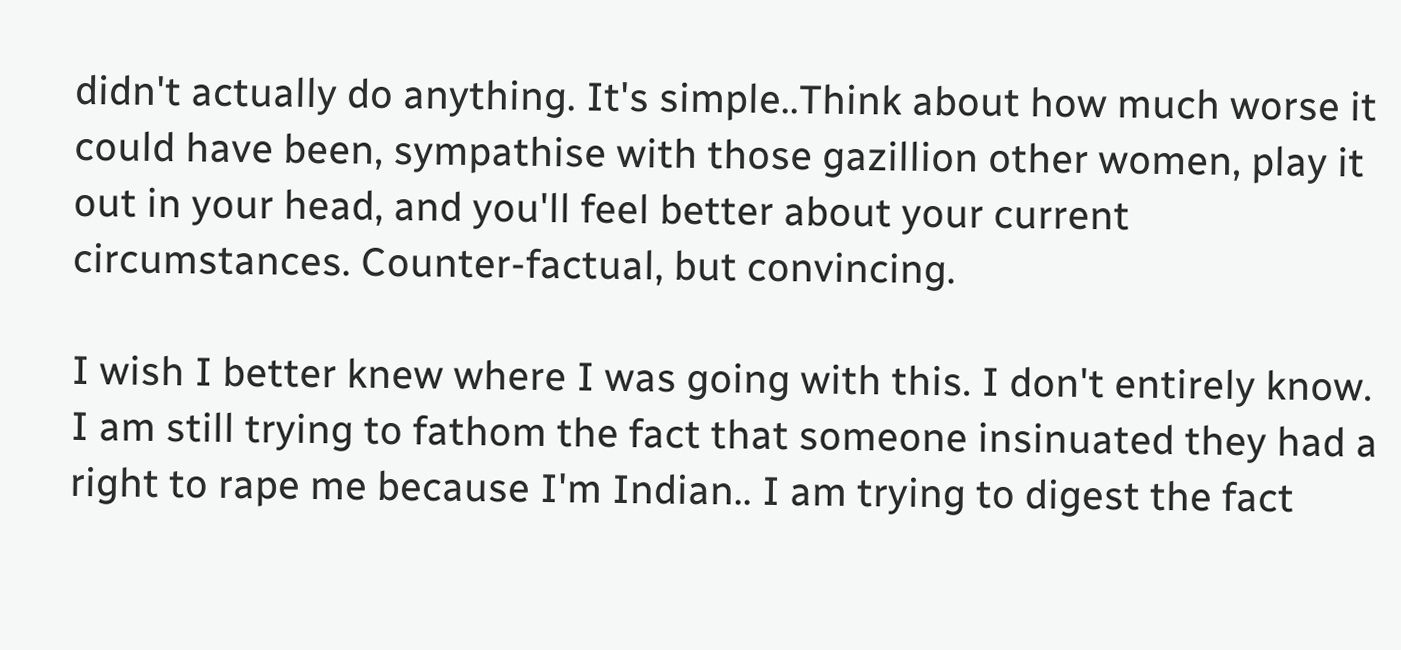didn't actually do anything. It's simple..Think about how much worse it could have been, sympathise with those gazillion other women, play it out in your head, and you'll feel better about your current circumstances. Counter-factual, but convincing.

I wish I better knew where I was going with this. I don't entirely know. I am still trying to fathom the fact that someone insinuated they had a right to rape me because I'm Indian.. I am trying to digest the fact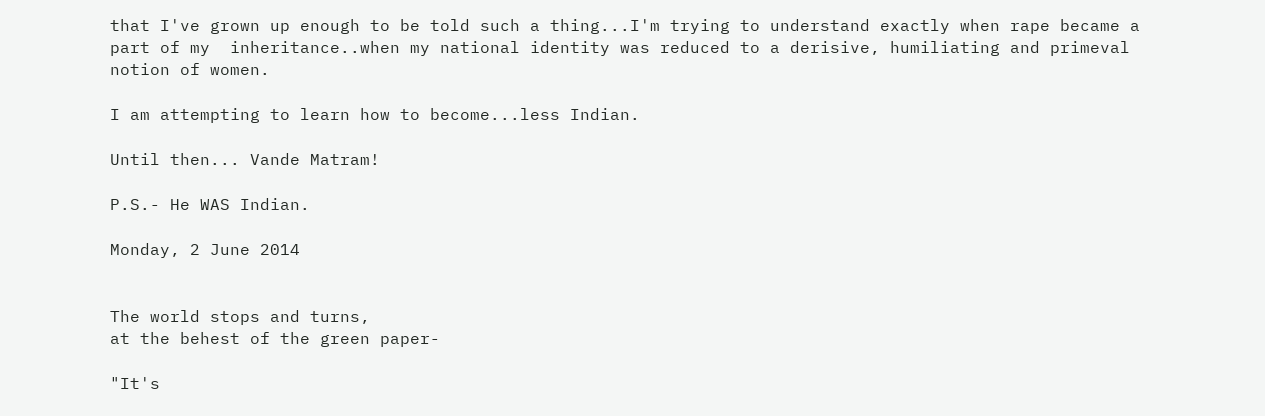that I've grown up enough to be told such a thing...I'm trying to understand exactly when rape became a part of my  inheritance..when my national identity was reduced to a derisive, humiliating and primeval notion of women.

I am attempting to learn how to become...less Indian.

Until then... Vande Matram!

P.S.- He WAS Indian.

Monday, 2 June 2014


The world stops and turns,
at the behest of the green paper-

"It's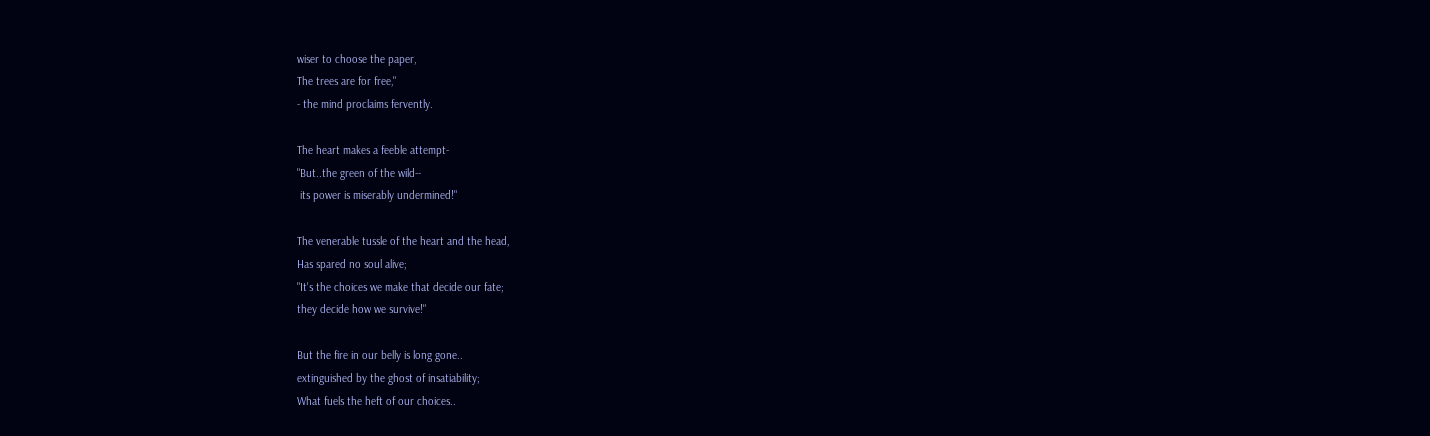wiser to choose the paper,
The trees are for free,"
- the mind proclaims fervently.

The heart makes a feeble attempt-
"But..the green of the wild--
 its power is miserably undermined!"

The venerable tussle of the heart and the head,
Has spared no soul alive;
"It's the choices we make that decide our fate;
they decide how we survive!"

But the fire in our belly is long gone..
extinguished by the ghost of insatiability;
What fuels the heft of our choices..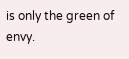is only the green of envy.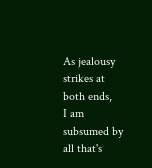As jealousy strikes at both ends,
I am subsumed by all that's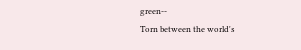green--
Torn between the world's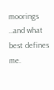moorings
..and what best defines me.